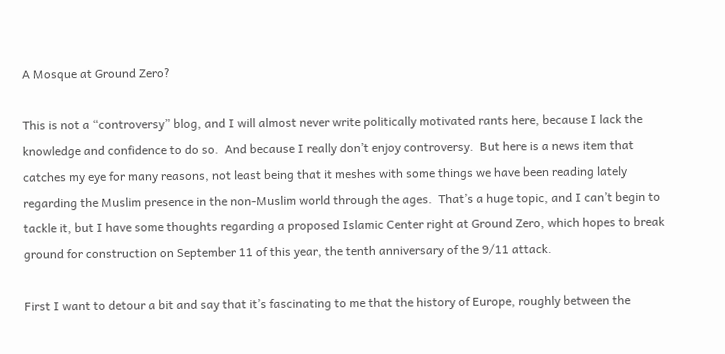A Mosque at Ground Zero?

This is not a “controversy” blog, and I will almost never write politically motivated rants here, because I lack the knowledge and confidence to do so.  And because I really don’t enjoy controversy.  But here is a news item that catches my eye for many reasons, not least being that it meshes with some things we have been reading lately  regarding the Muslim presence in the non-Muslim world through the ages.  That’s a huge topic, and I can’t begin to tackle it, but I have some thoughts regarding a proposed Islamic Center right at Ground Zero, which hopes to break ground for construction on September 11 of this year, the tenth anniversary of the 9/11 attack.

First I want to detour a bit and say that it’s fascinating to me that the history of Europe, roughly between the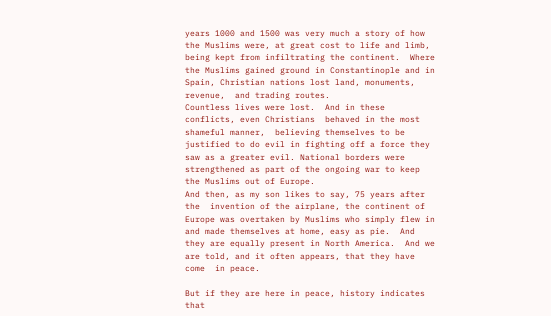years 1000 and 1500 was very much a story of how the Muslims were, at great cost to life and limb, being kept from infiltrating the continent.  Where the Muslims gained ground in Constantinople and in Spain, Christian nations lost land, monuments, revenue,  and trading routes.
Countless lives were lost.  And in these conflicts, even Christians  behaved in the most shameful manner,  believing themselves to be justified to do evil in fighting off a force they saw as a greater evil. National borders were strengthened as part of the ongoing war to keep the Muslims out of Europe.
And then, as my son likes to say, 75 years after the  invention of the airplane, the continent of Europe was overtaken by Muslims who simply flew in and made themselves at home, easy as pie.  And they are equally present in North America.  And we are told, and it often appears, that they have come  in peace.

But if they are here in peace, history indicates that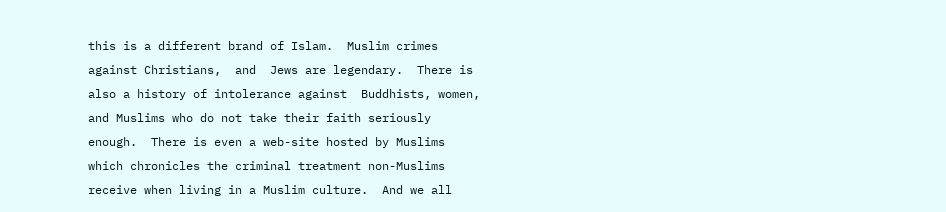this is a different brand of Islam.  Muslim crimes against Christians,  and  Jews are legendary.  There is also a history of intolerance against  Buddhists, women, and Muslims who do not take their faith seriously enough.  There is even a web-site hosted by Muslims which chronicles the criminal treatment non-Muslims receive when living in a Muslim culture.  And we all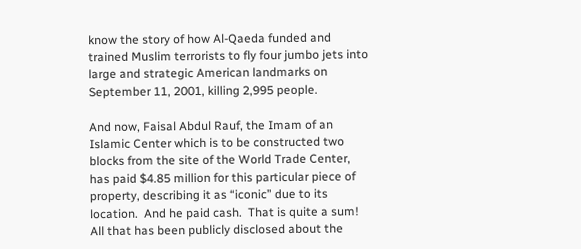know the story of how Al-Qaeda funded and trained Muslim terrorists to fly four jumbo jets into large and strategic American landmarks on September 11, 2001, killing 2,995 people.

And now, Faisal Abdul Rauf, the Imam of an Islamic Center which is to be constructed two blocks from the site of the World Trade Center, has paid $4.85 million for this particular piece of property, describing it as “iconic” due to its location.  And he paid cash.  That is quite a sum!    All that has been publicly disclosed about the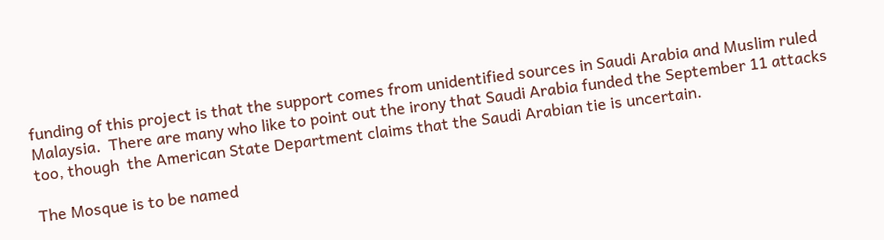funding of this project is that the support comes from unidentified sources in Saudi Arabia and Muslim ruled Malaysia.  There are many who like to point out the irony that Saudi Arabia funded the September 11 attacks too, though  the American State Department claims that the Saudi Arabian tie is uncertain.

The Mosque is to be named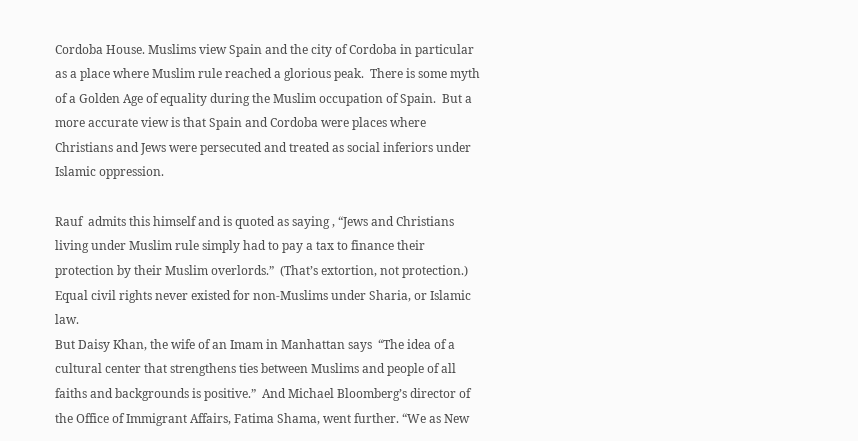Cordoba House. Muslims view Spain and the city of Cordoba in particular  as a place where Muslim rule reached a glorious peak.  There is some myth of a Golden Age of equality during the Muslim occupation of Spain.  But a more accurate view is that Spain and Cordoba were places where Christians and Jews were persecuted and treated as social inferiors under Islamic oppression.

Rauf  admits this himself and is quoted as saying , “Jews and Christians living under Muslim rule simply had to pay a tax to finance their protection by their Muslim overlords.”  (That’s extortion, not protection.)  Equal civil rights never existed for non-Muslims under Sharia, or Islamic law.
But Daisy Khan, the wife of an Imam in Manhattan says  “The idea of a cultural center that strengthens ties between Muslims and people of all faiths and backgrounds is positive.”  And Michael Bloomberg’s director of the Office of Immigrant Affairs, Fatima Shama, went further. “We as New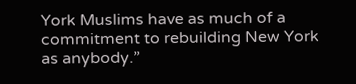York Muslims have as much of a commitment to rebuilding New York as anybody.”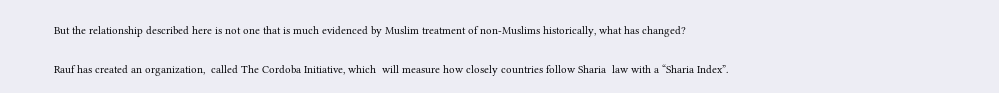But the relationship described here is not one that is much evidenced by Muslim treatment of non-Muslims historically, what has changed?

Rauf has created an organization,  called The Cordoba Initiative, which  will measure how closely countries follow Sharia  law with a “Sharia Index”.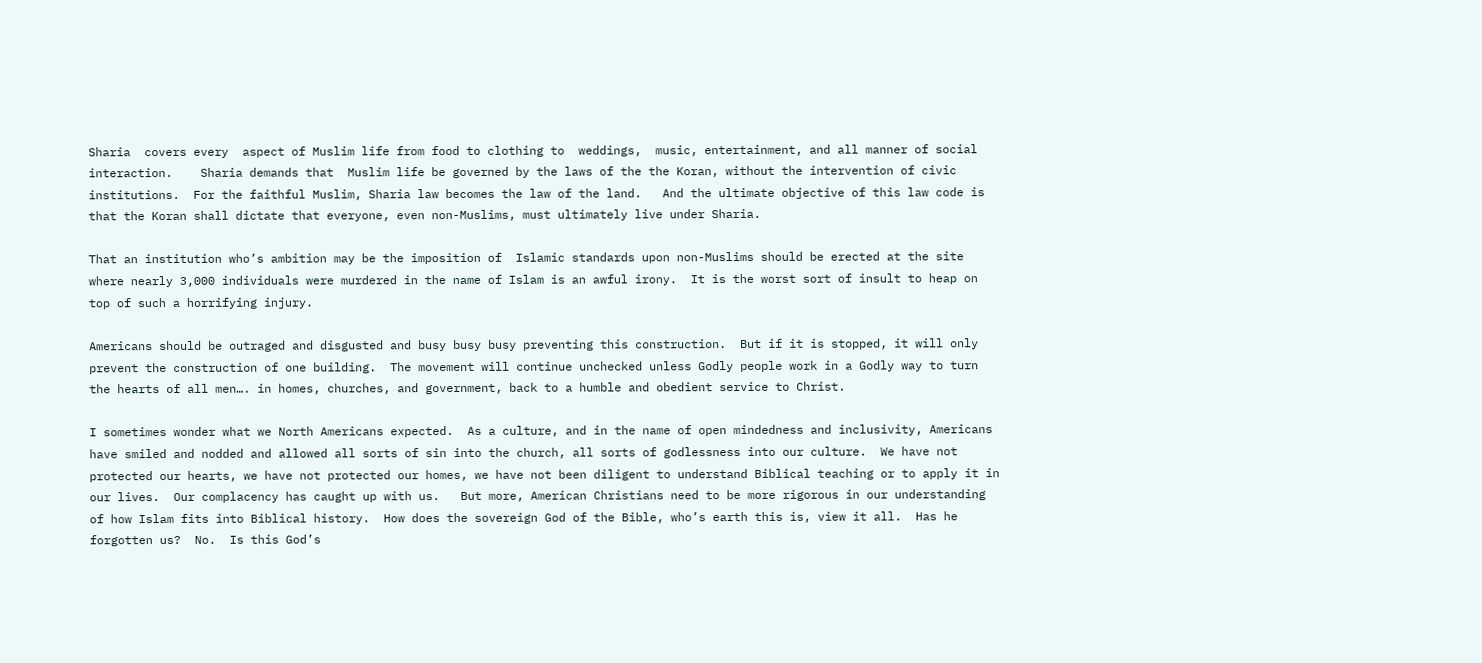Sharia  covers every  aspect of Muslim life from food to clothing to  weddings,  music, entertainment, and all manner of social interaction.    Sharia demands that  Muslim life be governed by the laws of the the Koran, without the intervention of civic institutions.  For the faithful Muslim, Sharia law becomes the law of the land.   And the ultimate objective of this law code is that the Koran shall dictate that everyone, even non-Muslims, must ultimately live under Sharia.

That an institution who’s ambition may be the imposition of  Islamic standards upon non-Muslims should be erected at the site where nearly 3,000 individuals were murdered in the name of Islam is an awful irony.  It is the worst sort of insult to heap on top of such a horrifying injury.

Americans should be outraged and disgusted and busy busy busy preventing this construction.  But if it is stopped, it will only prevent the construction of one building.  The movement will continue unchecked unless Godly people work in a Godly way to turn the hearts of all men…. in homes, churches, and government, back to a humble and obedient service to Christ.

I sometimes wonder what we North Americans expected.  As a culture, and in the name of open mindedness and inclusivity, Americans have smiled and nodded and allowed all sorts of sin into the church, all sorts of godlessness into our culture.  We have not protected our hearts, we have not protected our homes, we have not been diligent to understand Biblical teaching or to apply it in our lives.  Our complacency has caught up with us.   But more, American Christians need to be more rigorous in our understanding of how Islam fits into Biblical history.  How does the sovereign God of the Bible, who’s earth this is, view it all.  Has he forgotten us?  No.  Is this God’s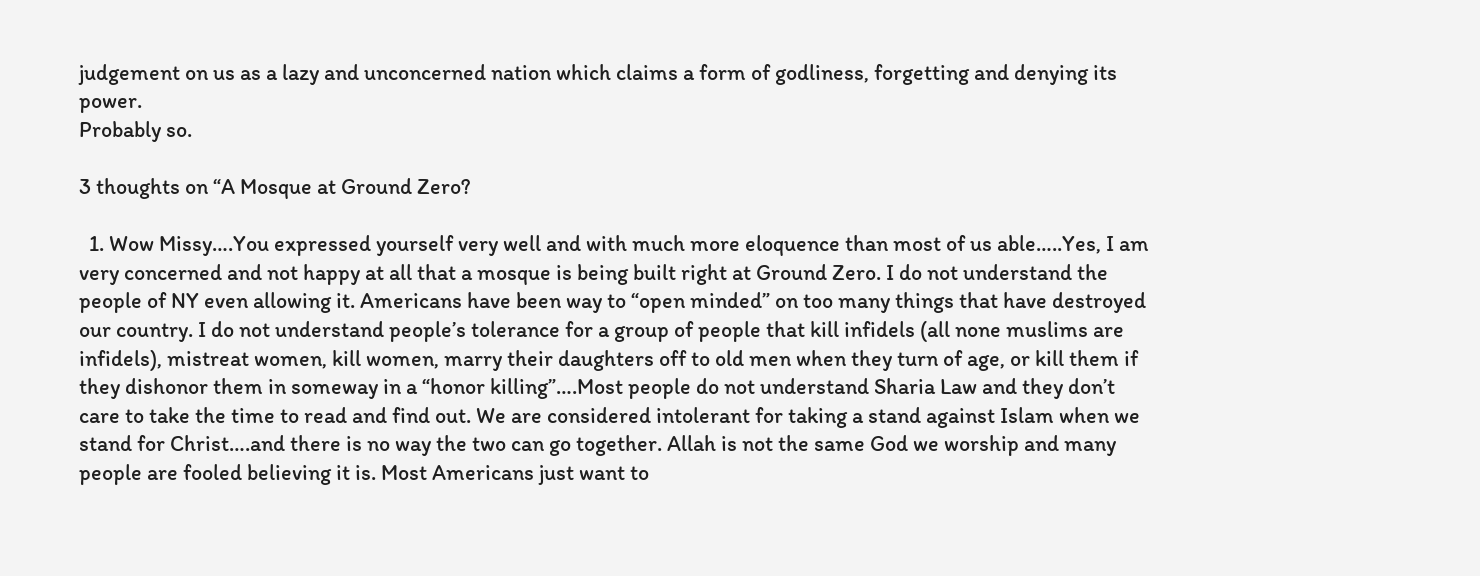judgement on us as a lazy and unconcerned nation which claims a form of godliness, forgetting and denying its power.
Probably so.

3 thoughts on “A Mosque at Ground Zero?

  1. Wow Missy….You expressed yourself very well and with much more eloquence than most of us able…..Yes, I am very concerned and not happy at all that a mosque is being built right at Ground Zero. I do not understand the people of NY even allowing it. Americans have been way to “open minded” on too many things that have destroyed our country. I do not understand people’s tolerance for a group of people that kill infidels (all none muslims are infidels), mistreat women, kill women, marry their daughters off to old men when they turn of age, or kill them if they dishonor them in someway in a “honor killing”….Most people do not understand Sharia Law and they don’t care to take the time to read and find out. We are considered intolerant for taking a stand against Islam when we stand for Christ….and there is no way the two can go together. Allah is not the same God we worship and many people are fooled believing it is. Most Americans just want to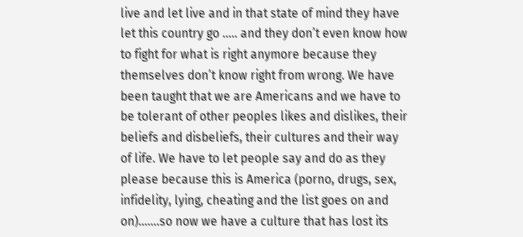live and let live and in that state of mind they have let this country go ….. and they don’t even know how to fight for what is right anymore because they themselves don’t know right from wrong. We have been taught that we are Americans and we have to be tolerant of other peoples likes and dislikes, their beliefs and disbeliefs, their cultures and their way of life. We have to let people say and do as they please because this is America (porno, drugs, sex, infidelity, lying, cheating and the list goes on and on)…….so now we have a culture that has lost its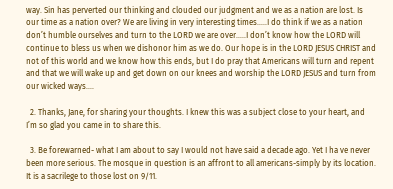way. Sin has perverted our thinking and clouded our judgment and we as a nation are lost. Is our time as a nation over? We are living in very interesting times…..I do think if we as a nation don’t humble ourselves and turn to the LORD we are over…..I don’t know how the LORD will continue to bless us when we dishonor him as we do. Our hope is in the LORD JESUS CHRIST and not of this world and we know how this ends, but I do pray that Americans will turn and repent and that we will wake up and get down on our knees and worship the LORD JESUS and turn from our wicked ways….

  2. Thanks, Jane, for sharing your thoughts. I knew this was a subject close to your heart, and I’m so glad you came in to share this.

  3. Be forewarned- what I am about to say I would not have said a decade ago. Yet I ha ve never been more serious. The mosque in question is an affront to all americans-simply by its location. It is a sacrilege to those lost on 9/11.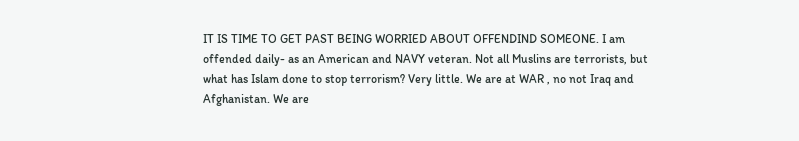IT IS TIME TO GET PAST BEING WORRIED ABOUT OFFENDIND SOMEONE. I am offended daily- as an American and NAVY veteran. Not all Muslins are terrorists, but what has Islam done to stop terrorism? Very little. We are at WAR , no not Iraq and Afghanistan. We are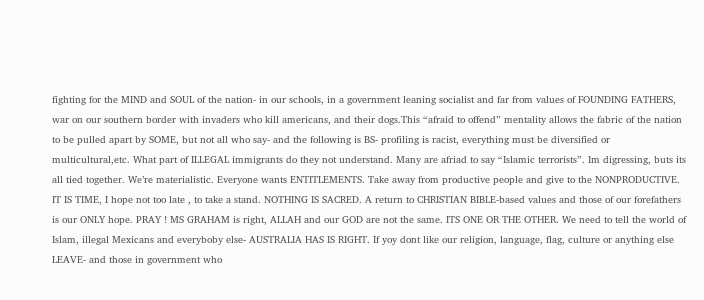fighting for the MIND and SOUL of the nation- in our schools, in a government leaning socialist and far from values of FOUNDING FATHERS, war on our southern border with invaders who kill americans, and their dogs.This “afraid to offend” mentality allows the fabric of the nation to be pulled apart by SOME, but not all who say- and the following is BS- profiling is racist, everything must be diversified or multicultural,etc. What part of ILLEGAL immigrants do they not understand. Many are afriad to say “Islamic terrorists”. Im digressing, buts its all tied together. We’re materialistic. Everyone wants ENTITLEMENTS. Take away from productive people and give to the NONPRODUCTIVE. IT IS TIME, I hope not too late , to take a stand. NOTHING IS SACRED. A return to CHRISTIAN BIBLE-based values and those of our forefathers is our ONLY hope. PRAY ! MS GRAHAM is right, ALLAH and our GOD are not the same. ITS ONE OR THE OTHER. We need to tell the world of Islam, illegal Mexicans and everyboby else- AUSTRALIA HAS IS RIGHT. If yoy dont like our religion, language, flag, culture or anything else LEAVE- and those in government who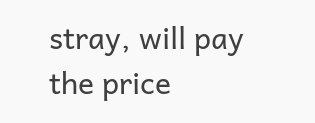stray, will pay the price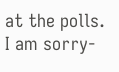at the polls. I am sorry-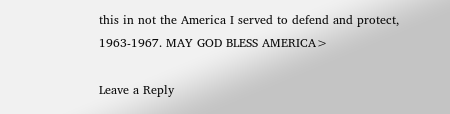this in not the America I served to defend and protect, 1963-1967. MAY GOD BLESS AMERICA>

Leave a Reply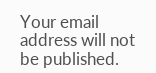Your email address will not be published.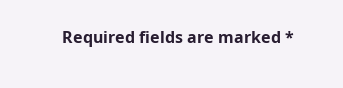Required fields are marked *